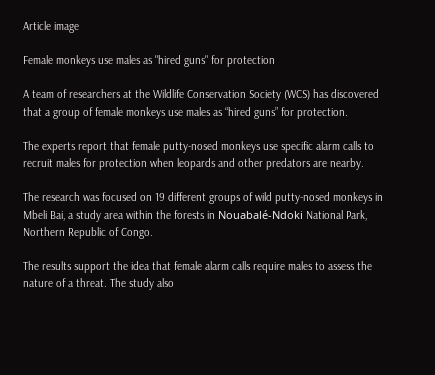Article image

Female monkeys use males as "hired guns" for protection

A team of researchers at the Wildlife Conservation Society (WCS) has discovered that a group of female monkeys use males as “hired guns” for protection.

The experts report that female putty-nosed monkeys use specific alarm calls to recruit males for protection when leopards and other predators are nearby.

The research was focused on 19 different groups of wild putty-nosed monkeys in Mbeli Bai, a study area within the forests in Nouabalé-Ndoki National Park, Northern Republic of Congo.

The results support the idea that female alarm calls require males to assess the nature of a threat. The study also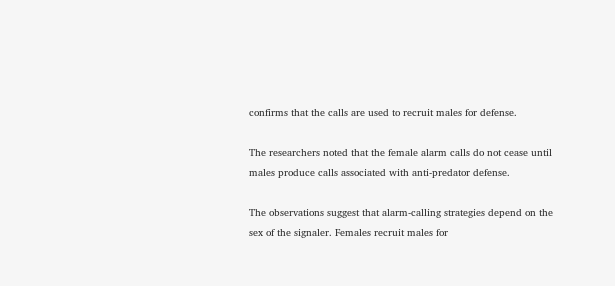confirms that the calls are used to recruit males for defense.

The researchers noted that the female alarm calls do not cease until males produce calls associated with anti-predator defense.

The observations suggest that alarm-calling strategies depend on the sex of the signaler. Females recruit males for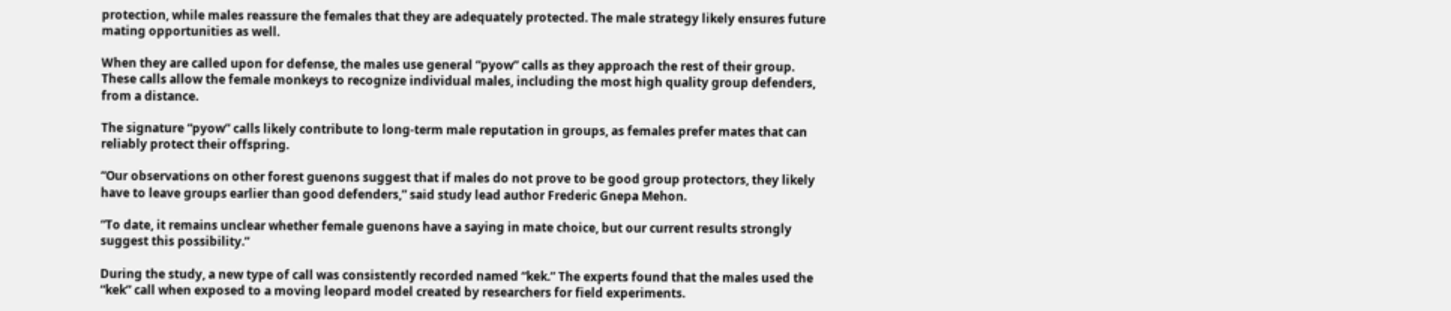protection, while males reassure the females that they are adequately protected. The male strategy likely ensures future mating opportunities as well.

When they are called upon for defense, the males use general “pyow” calls as they approach the rest of their group. These calls allow the female monkeys to recognize individual males, including the most high quality group defenders, from a distance.

The signature “pyow” calls likely contribute to long-term male reputation in groups, as females prefer mates that can reliably protect their offspring.

“Our observations on other forest guenons suggest that if males do not prove to be good group protectors, they likely have to leave groups earlier than good defenders,” said study lead author Frederic Gnepa Mehon.

“To date, it remains unclear whether female guenons have a saying in mate choice, but our current results strongly suggest this possibility.”

During the study, a new type of call was consistently recorded named “kek.” The experts found that the males used the “kek” call when exposed to a moving leopard model created by researchers for field experiments.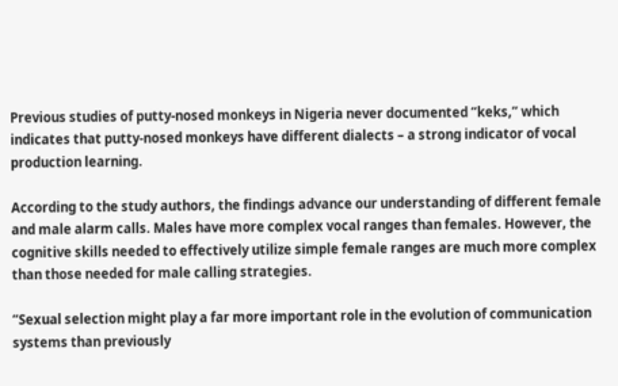Previous studies of putty-nosed monkeys in Nigeria never documented “keks,” which indicates that putty-nosed monkeys have different dialects – a strong indicator of vocal production learning.

According to the study authors, the findings advance our understanding of different female and male alarm calls. Males have more complex vocal ranges than females. However, the cognitive skills needed to effectively utilize simple female ranges are much more complex than those needed for male calling strategies.

“Sexual selection might play a far more important role in the evolution of communication systems than previously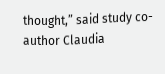thought,” said study co-author Claudia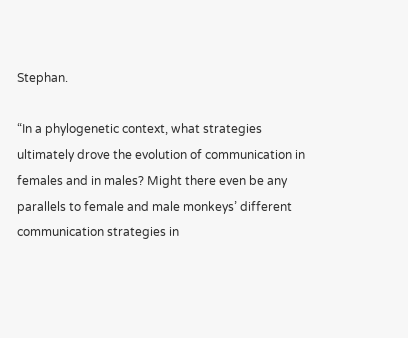Stephan.

“In a phylogenetic context, what strategies ultimately drove the evolution of communication in females and in males? Might there even be any parallels to female and male monkeys’ different communication strategies in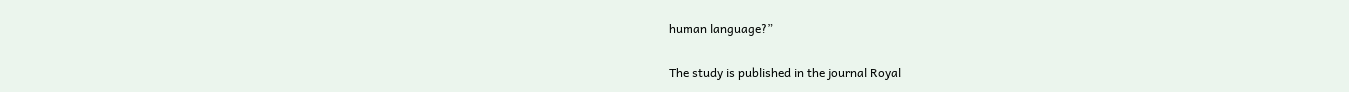human language?”

The study is published in the journal Royal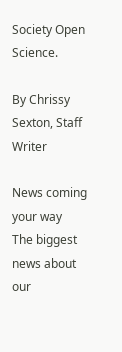Society Open Science.

By Chrissy Sexton, Staff Writer

News coming your way
The biggest news about our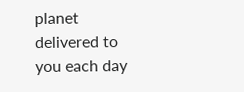planet delivered to you each day